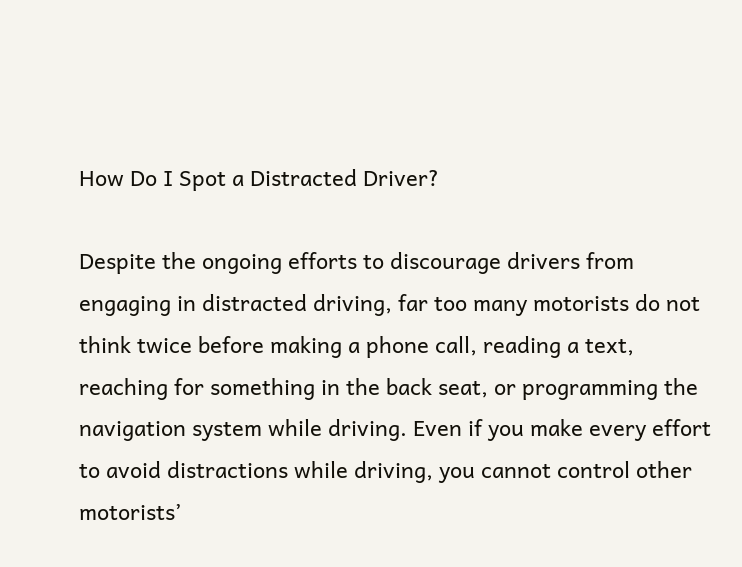How Do I Spot a Distracted Driver?

Despite the ongoing efforts to discourage drivers from engaging in distracted driving, far too many motorists do not think twice before making a phone call, reading a text, reaching for something in the back seat, or programming the navigation system while driving. Even if you make every effort to avoid distractions while driving, you cannot control other motorists’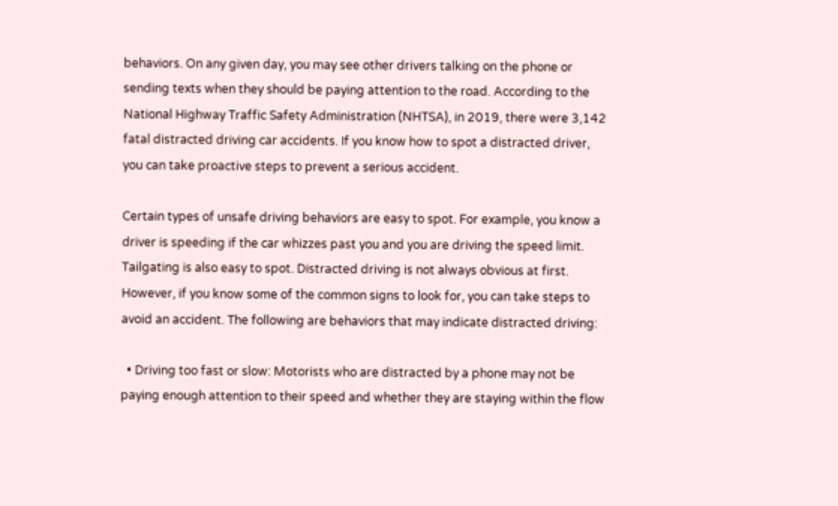behaviors. On any given day, you may see other drivers talking on the phone or sending texts when they should be paying attention to the road. According to the National Highway Traffic Safety Administration (NHTSA), in 2019, there were 3,142 fatal distracted driving car accidents. If you know how to spot a distracted driver, you can take proactive steps to prevent a serious accident.

Certain types of unsafe driving behaviors are easy to spot. For example, you know a driver is speeding if the car whizzes past you and you are driving the speed limit. Tailgating is also easy to spot. Distracted driving is not always obvious at first. However, if you know some of the common signs to look for, you can take steps to avoid an accident. The following are behaviors that may indicate distracted driving:

  • Driving too fast or slow: Motorists who are distracted by a phone may not be paying enough attention to their speed and whether they are staying within the flow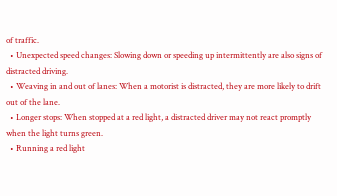of traffic.
  • Unexpected speed changes: Slowing down or speeding up intermittently are also signs of distracted driving.
  • Weaving in and out of lanes: When a motorist is distracted, they are more likely to drift out of the lane.
  • Longer stops: When stopped at a red light, a distracted driver may not react promptly when the light turns green.
  • Running a red light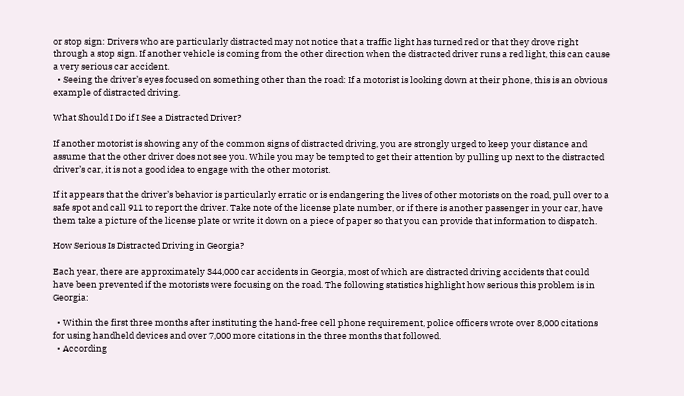or stop sign: Drivers who are particularly distracted may not notice that a traffic light has turned red or that they drove right through a stop sign. If another vehicle is coming from the other direction when the distracted driver runs a red light, this can cause a very serious car accident.
  • Seeing the driver’s eyes focused on something other than the road: If a motorist is looking down at their phone, this is an obvious example of distracted driving.

What Should I Do if I See a Distracted Driver?

If another motorist is showing any of the common signs of distracted driving, you are strongly urged to keep your distance and assume that the other driver does not see you. While you may be tempted to get their attention by pulling up next to the distracted driver’s car, it is not a good idea to engage with the other motorist.

If it appears that the driver’s behavior is particularly erratic or is endangering the lives of other motorists on the road, pull over to a safe spot and call 911 to report the driver. Take note of the license plate number, or if there is another passenger in your car, have them take a picture of the license plate or write it down on a piece of paper so that you can provide that information to dispatch.

How Serious Is Distracted Driving in Georgia?

Each year, there are approximately 344,000 car accidents in Georgia, most of which are distracted driving accidents that could have been prevented if the motorists were focusing on the road. The following statistics highlight how serious this problem is in Georgia:

  • Within the first three months after instituting the hand-free cell phone requirement, police officers wrote over 8,000 citations for using handheld devices and over 7,000 more citations in the three months that followed.
  • According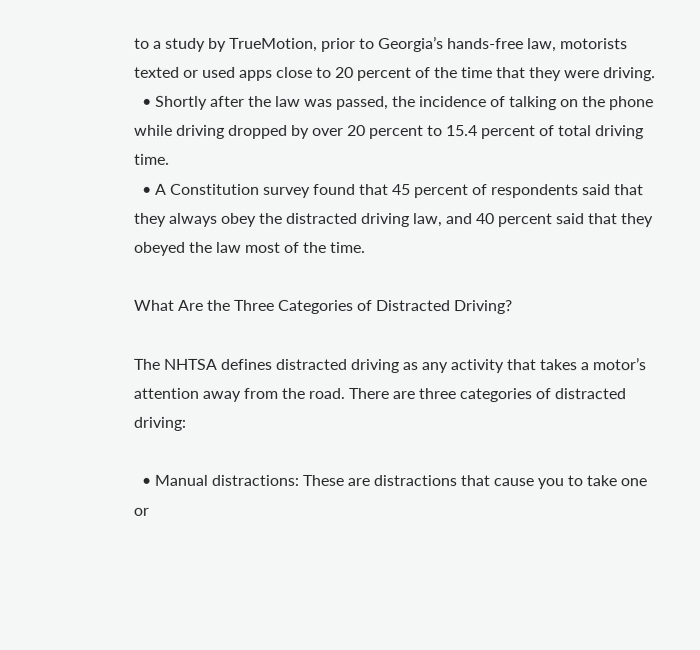to a study by TrueMotion, prior to Georgia’s hands-free law, motorists texted or used apps close to 20 percent of the time that they were driving.
  • Shortly after the law was passed, the incidence of talking on the phone while driving dropped by over 20 percent to 15.4 percent of total driving time.
  • A Constitution survey found that 45 percent of respondents said that they always obey the distracted driving law, and 40 percent said that they obeyed the law most of the time.

What Are the Three Categories of Distracted Driving?

The NHTSA defines distracted driving as any activity that takes a motor’s attention away from the road. There are three categories of distracted driving:

  • Manual distractions: These are distractions that cause you to take one or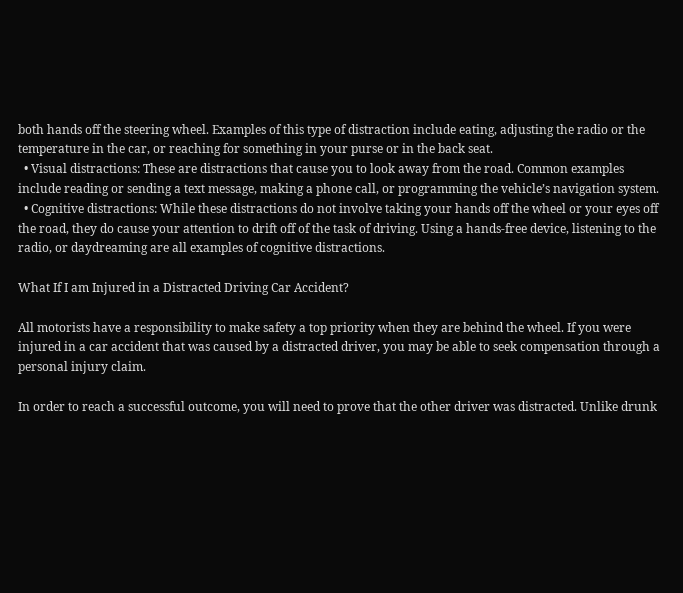both hands off the steering wheel. Examples of this type of distraction include eating, adjusting the radio or the temperature in the car, or reaching for something in your purse or in the back seat.
  • Visual distractions: These are distractions that cause you to look away from the road. Common examples include reading or sending a text message, making a phone call, or programming the vehicle’s navigation system.
  • Cognitive distractions: While these distractions do not involve taking your hands off the wheel or your eyes off the road, they do cause your attention to drift off of the task of driving. Using a hands-free device, listening to the radio, or daydreaming are all examples of cognitive distractions.

What If I am Injured in a Distracted Driving Car Accident?

All motorists have a responsibility to make safety a top priority when they are behind the wheel. If you were injured in a car accident that was caused by a distracted driver, you may be able to seek compensation through a personal injury claim.

In order to reach a successful outcome, you will need to prove that the other driver was distracted. Unlike drunk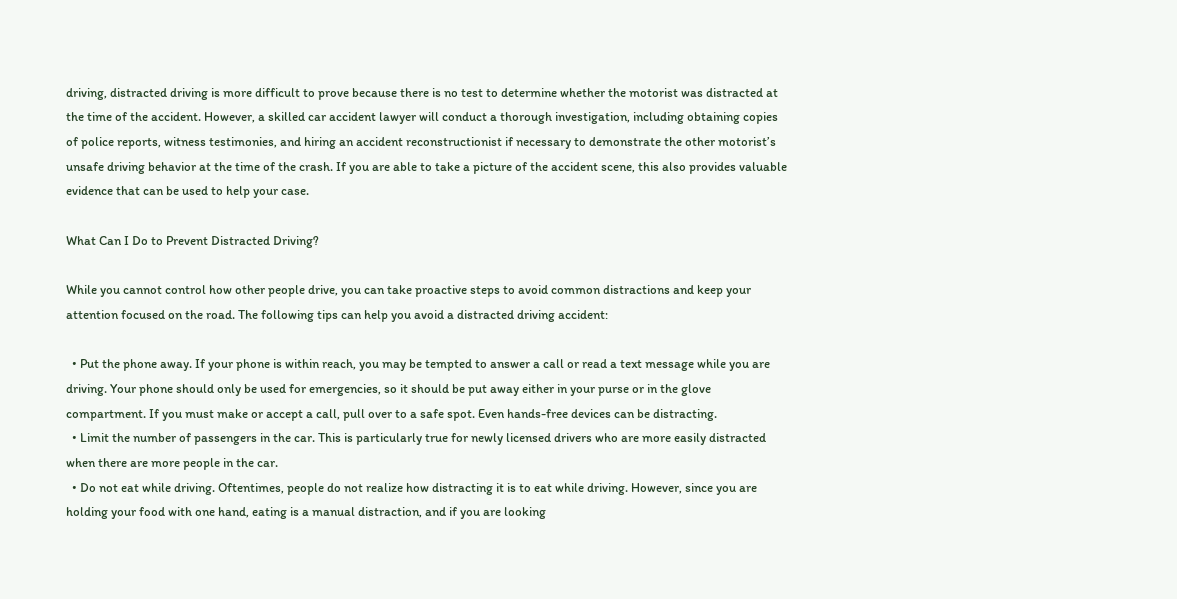driving, distracted driving is more difficult to prove because there is no test to determine whether the motorist was distracted at the time of the accident. However, a skilled car accident lawyer will conduct a thorough investigation, including obtaining copies of police reports, witness testimonies, and hiring an accident reconstructionist if necessary to demonstrate the other motorist’s unsafe driving behavior at the time of the crash. If you are able to take a picture of the accident scene, this also provides valuable evidence that can be used to help your case.

What Can I Do to Prevent Distracted Driving?

While you cannot control how other people drive, you can take proactive steps to avoid common distractions and keep your attention focused on the road. The following tips can help you avoid a distracted driving accident:

  • Put the phone away. If your phone is within reach, you may be tempted to answer a call or read a text message while you are driving. Your phone should only be used for emergencies, so it should be put away either in your purse or in the glove compartment. If you must make or accept a call, pull over to a safe spot. Even hands-free devices can be distracting.
  • Limit the number of passengers in the car. This is particularly true for newly licensed drivers who are more easily distracted when there are more people in the car.
  • Do not eat while driving. Oftentimes, people do not realize how distracting it is to eat while driving. However, since you are holding your food with one hand, eating is a manual distraction, and if you are looking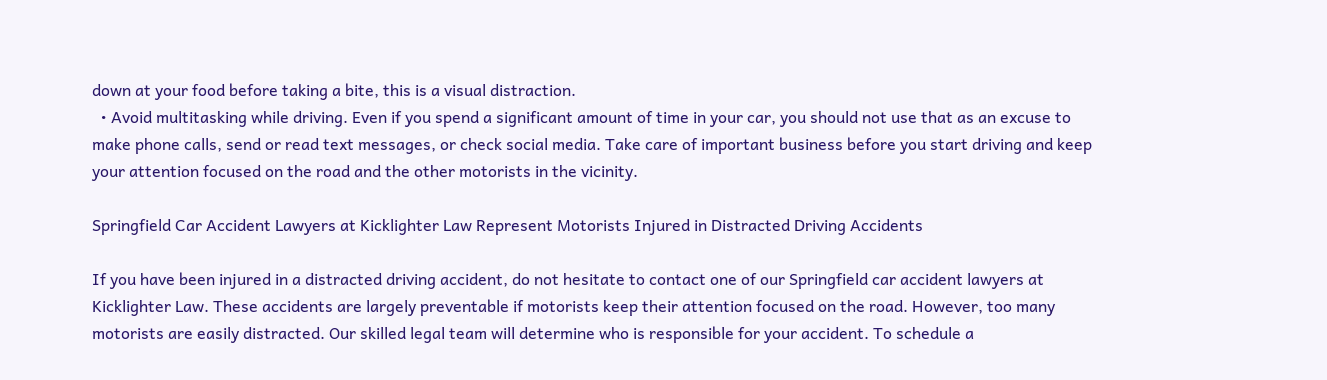down at your food before taking a bite, this is a visual distraction.
  • Avoid multitasking while driving. Even if you spend a significant amount of time in your car, you should not use that as an excuse to make phone calls, send or read text messages, or check social media. Take care of important business before you start driving and keep your attention focused on the road and the other motorists in the vicinity.

Springfield Car Accident Lawyers at Kicklighter Law Represent Motorists Injured in Distracted Driving Accidents

If you have been injured in a distracted driving accident, do not hesitate to contact one of our Springfield car accident lawyers at Kicklighter Law. These accidents are largely preventable if motorists keep their attention focused on the road. However, too many motorists are easily distracted. Our skilled legal team will determine who is responsible for your accident. To schedule a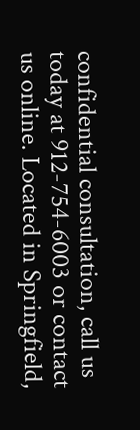confidential consultation, call us today at 912-754-6003 or contact us online. Located in Springfield,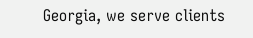Georgia, we serve clients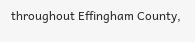throughout Effingham County,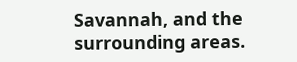Savannah, and the surrounding areas.